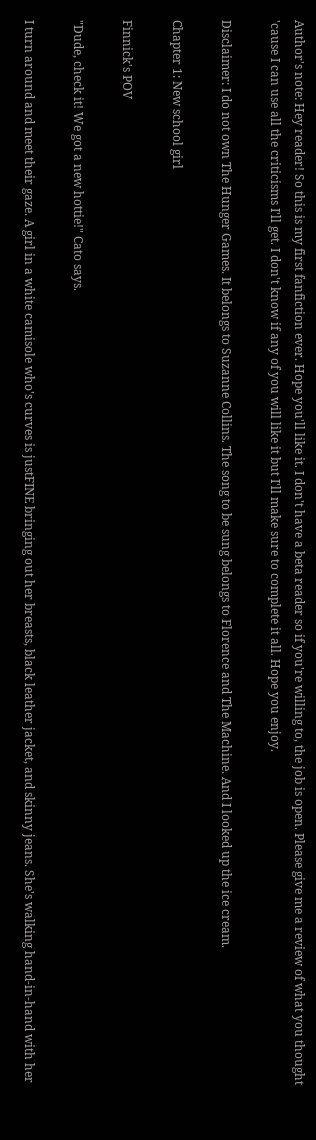Author's note: Hey reader! So this is my first fanfiction ever. Hope you'll like it. I don't have a beta reader so if you're willing to, the job is open. Please give me a review of what you thought 'cause I can use all the criticisms I'll get. I don't know if any of you will like it but I'll make sure to complete it all. Hope you enjoy.

Disclaimer: I do not own The Hunger Games. It belongs to Suzanne Collins. The song to be sung belongs to Florence and The Machine. And I looked up the ice cream.

Chapter 1: New school girl

Finnick's POV

"Dude, check it! We got a new hottie!" Cato says.

I turn around and meet their gaze. A girl in a white camisole who's curves is justFINE bringing out her breasts, black leather jacket, and skinny jeans. She's walking hand-in-hand with her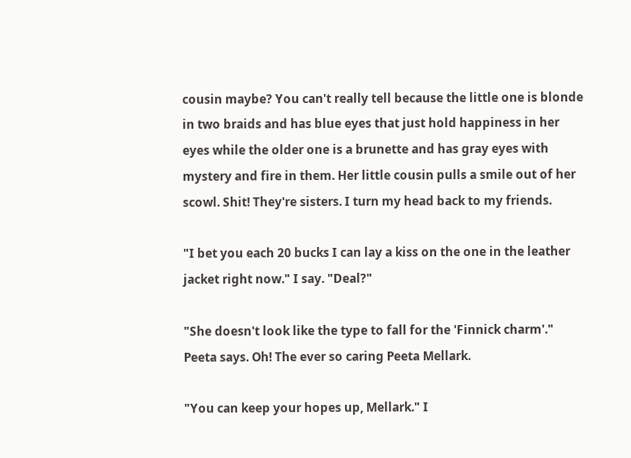cousin maybe? You can't really tell because the little one is blonde in two braids and has blue eyes that just hold happiness in her eyes while the older one is a brunette and has gray eyes with mystery and fire in them. Her little cousin pulls a smile out of her scowl. Shit! They're sisters. I turn my head back to my friends.

"I bet you each 20 bucks I can lay a kiss on the one in the leather jacket right now." I say. "Deal?"

"She doesn't look like the type to fall for the 'Finnick charm'." Peeta says. Oh! The ever so caring Peeta Mellark.

"You can keep your hopes up, Mellark." I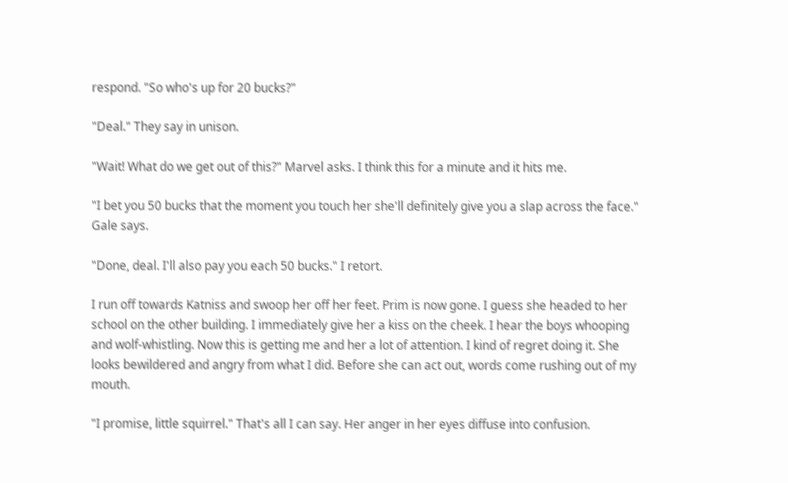respond. "So who's up for 20 bucks?"

"Deal." They say in unison.

"Wait! What do we get out of this?" Marvel asks. I think this for a minute and it hits me.

"I bet you 50 bucks that the moment you touch her she'll definitely give you a slap across the face." Gale says.

"Done, deal. I'll also pay you each 50 bucks." I retort.

I run off towards Katniss and swoop her off her feet. Prim is now gone. I guess she headed to her school on the other building. I immediately give her a kiss on the cheek. I hear the boys whooping and wolf-whistling. Now this is getting me and her a lot of attention. I kind of regret doing it. She looks bewildered and angry from what I did. Before she can act out, words come rushing out of my mouth.

"I promise, little squirrel." That's all I can say. Her anger in her eyes diffuse into confusion.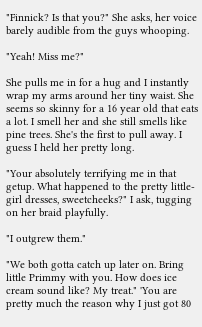"Finnick? Is that you?" She asks, her voice barely audible from the guys whooping.

"Yeah! Miss me?"

She pulls me in for a hug and I instantly wrap my arms around her tiny waist. She seems so skinny for a 16 year old that eats a lot. I smell her and she still smells like pine trees. She's the first to pull away. I guess I held her pretty long.

"Your absolutely terrifying me in that getup. What happened to the pretty little-girl dresses, sweetcheeks?" I ask, tugging on her braid playfully.

"I outgrew them."

"We both gotta catch up later on. Bring little Primmy with you. How does ice cream sound like? My treat." 'You are pretty much the reason why I just got 80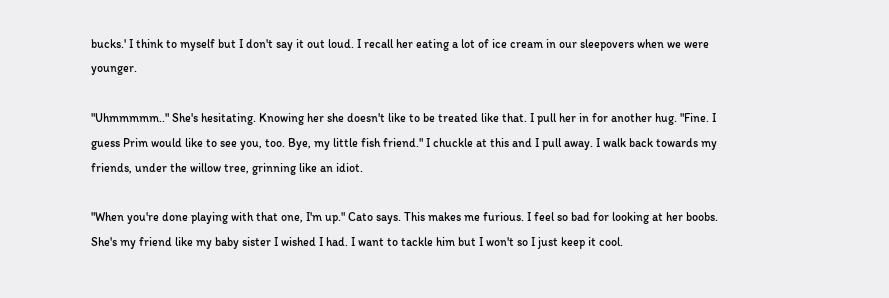bucks.' I think to myself but I don't say it out loud. I recall her eating a lot of ice cream in our sleepovers when we were younger.

"Uhmmmmm.." She's hesitating. Knowing her she doesn't like to be treated like that. I pull her in for another hug. "Fine. I guess Prim would like to see you, too. Bye, my little fish friend." I chuckle at this and I pull away. I walk back towards my friends, under the willow tree, grinning like an idiot.

"When you're done playing with that one, I'm up." Cato says. This makes me furious. I feel so bad for looking at her boobs. She's my friend like my baby sister I wished I had. I want to tackle him but I won't so I just keep it cool.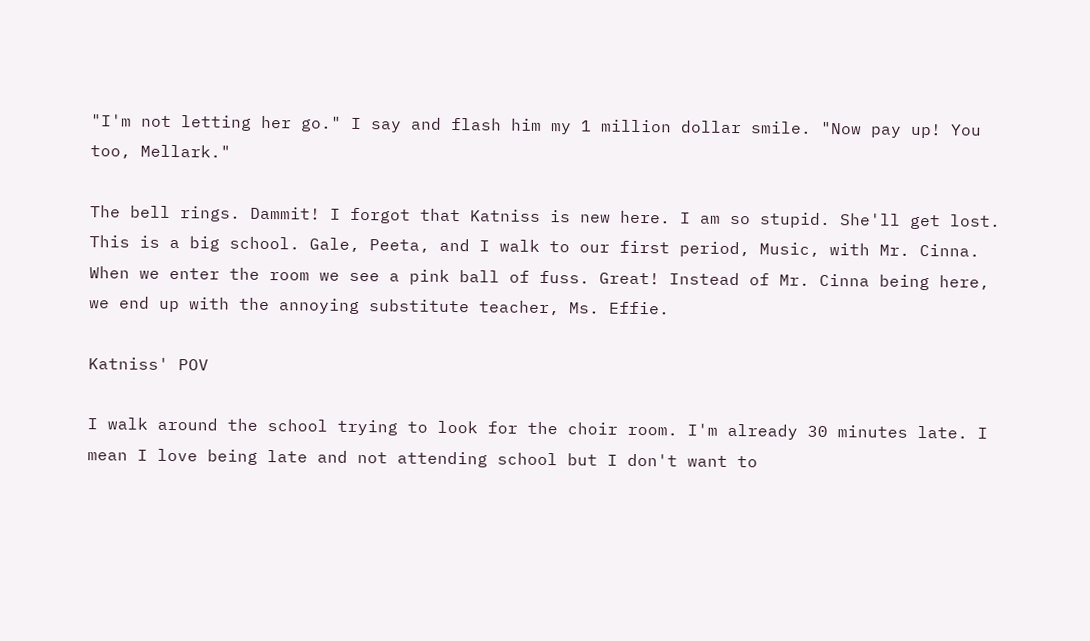"I'm not letting her go." I say and flash him my 1 million dollar smile. "Now pay up! You too, Mellark."

The bell rings. Dammit! I forgot that Katniss is new here. I am so stupid. She'll get lost. This is a big school. Gale, Peeta, and I walk to our first period, Music, with Mr. Cinna. When we enter the room we see a pink ball of fuss. Great! Instead of Mr. Cinna being here, we end up with the annoying substitute teacher, Ms. Effie.

Katniss' POV

I walk around the school trying to look for the choir room. I'm already 30 minutes late. I mean I love being late and not attending school but I don't want to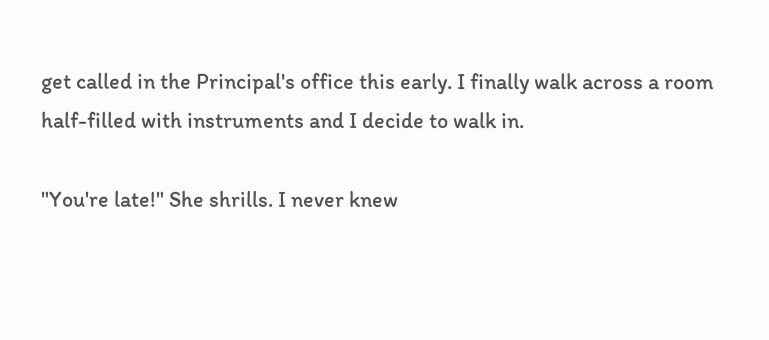get called in the Principal's office this early. I finally walk across a room half-filled with instruments and I decide to walk in.

"You're late!" She shrills. I never knew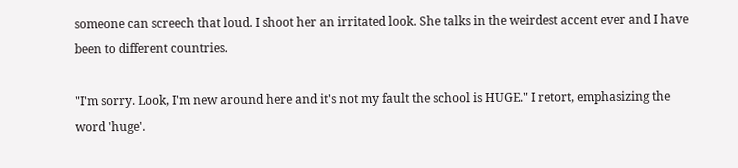someone can screech that loud. I shoot her an irritated look. She talks in the weirdest accent ever and I have been to different countries.

"I'm sorry. Look, I'm new around here and it's not my fault the school is HUGE." I retort, emphasizing the word 'huge'.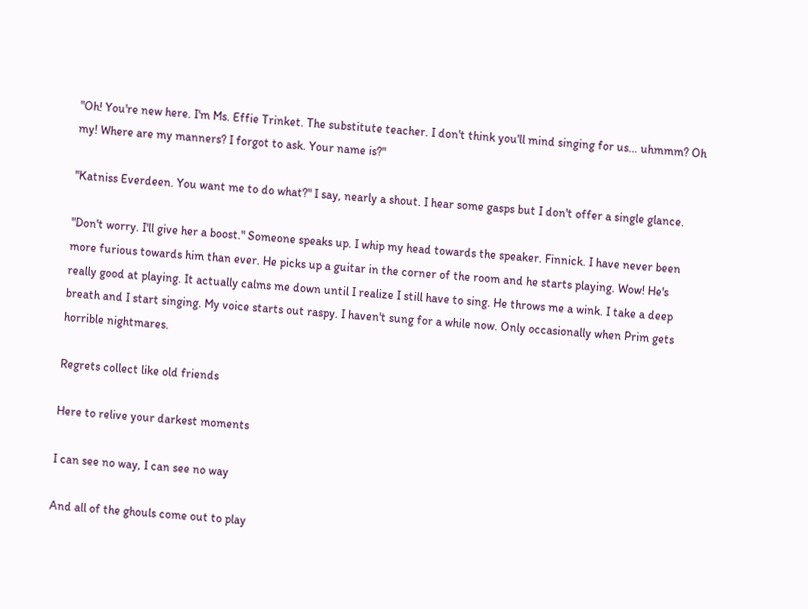"Oh! You're new here. I'm Ms. Effie Trinket. The substitute teacher. I don't think you'll mind singing for us… uhmmm? Oh my! Where are my manners? I forgot to ask. Your name is?"

"Katniss Everdeen. You want me to do what?" I say, nearly a shout. I hear some gasps but I don't offer a single glance.

"Don't worry. I'll give her a boost." Someone speaks up. I whip my head towards the speaker. Finnick. I have never been more furious towards him than ever. He picks up a guitar in the corner of the room and he starts playing. Wow! He's really good at playing. It actually calms me down until I realize I still have to sing. He throws me a wink. I take a deep breath and I start singing. My voice starts out raspy. I haven't sung for a while now. Only occasionally when Prim gets horrible nightmares.

Regrets collect like old friends

Here to relive your darkest moments

I can see no way, I can see no way

And all of the ghouls come out to play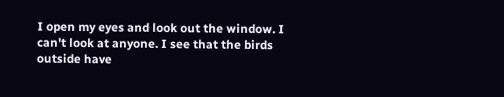I open my eyes and look out the window. I can't look at anyone. I see that the birds outside have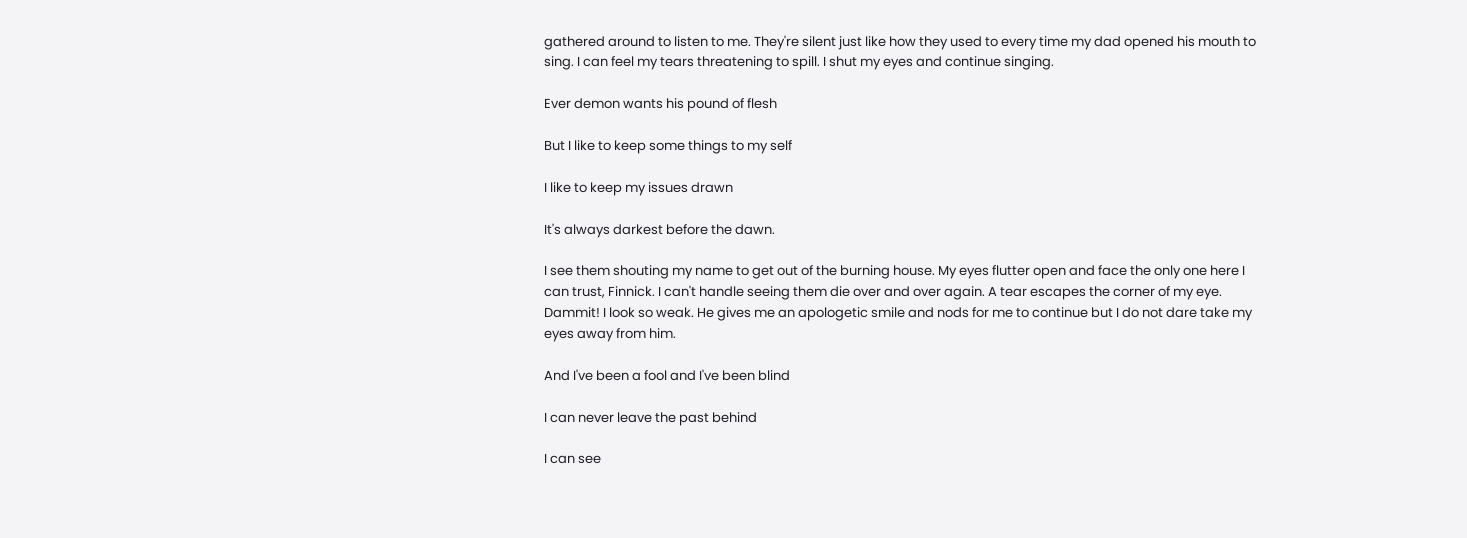gathered around to listen to me. They're silent just like how they used to every time my dad opened his mouth to sing. I can feel my tears threatening to spill. I shut my eyes and continue singing.

Ever demon wants his pound of flesh

But I like to keep some things to my self

I like to keep my issues drawn

It's always darkest before the dawn.

I see them shouting my name to get out of the burning house. My eyes flutter open and face the only one here I can trust, Finnick. I can't handle seeing them die over and over again. A tear escapes the corner of my eye. Dammit! I look so weak. He gives me an apologetic smile and nods for me to continue but I do not dare take my eyes away from him.

And I've been a fool and I've been blind

I can never leave the past behind

I can see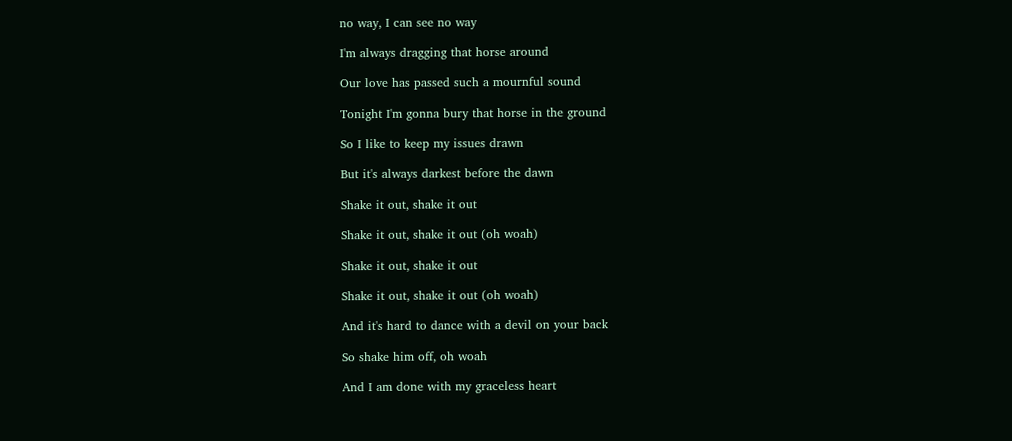no way, I can see no way

I'm always dragging that horse around

Our love has passed such a mournful sound

Tonight I'm gonna bury that horse in the ground

So I like to keep my issues drawn

But it's always darkest before the dawn

Shake it out, shake it out

Shake it out, shake it out (oh woah)

Shake it out, shake it out

Shake it out, shake it out (oh woah)

And it's hard to dance with a devil on your back

So shake him off, oh woah

And I am done with my graceless heart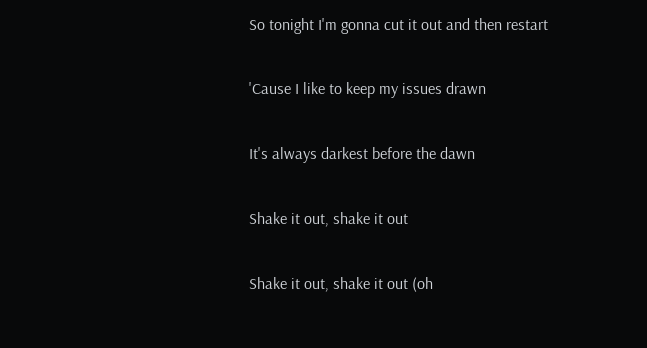So tonight I'm gonna cut it out and then restart

'Cause I like to keep my issues drawn

It's always darkest before the dawn

Shake it out, shake it out

Shake it out, shake it out (oh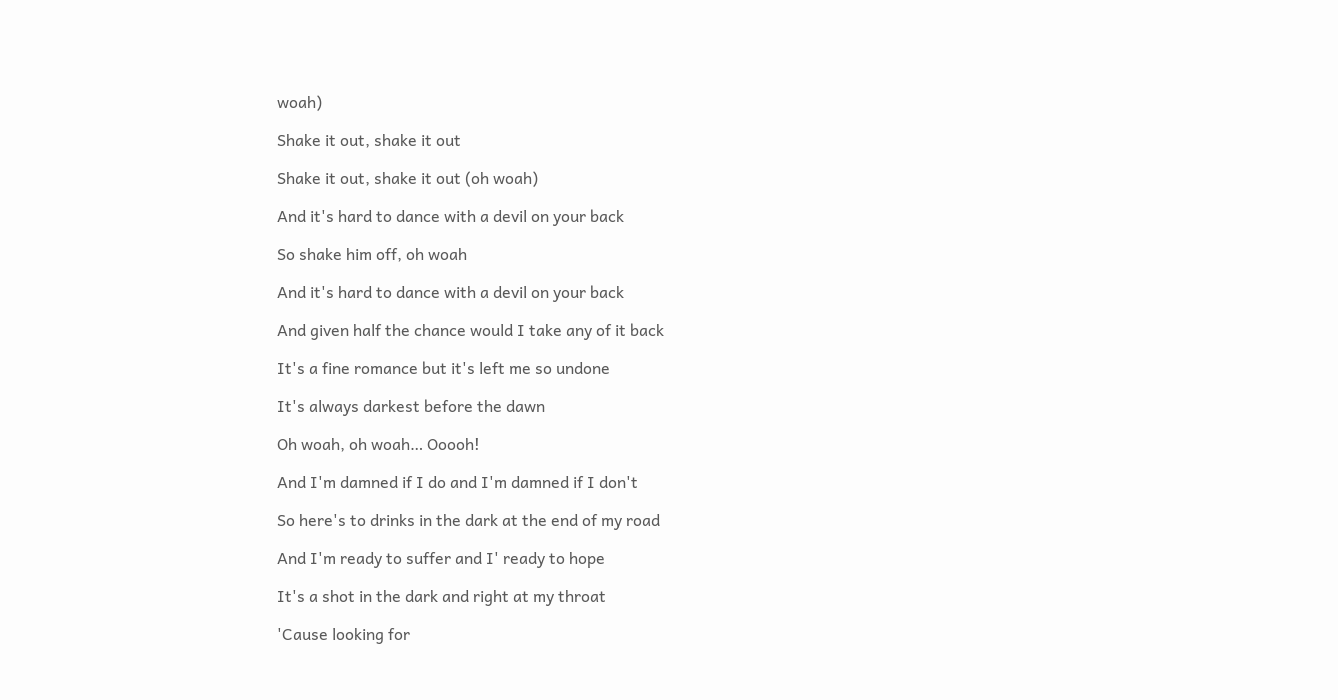woah)

Shake it out, shake it out

Shake it out, shake it out (oh woah)

And it's hard to dance with a devil on your back

So shake him off, oh woah

And it's hard to dance with a devil on your back

And given half the chance would I take any of it back

It's a fine romance but it's left me so undone

It's always darkest before the dawn

Oh woah, oh woah… Ooooh!

And I'm damned if I do and I'm damned if I don't

So here's to drinks in the dark at the end of my road

And I'm ready to suffer and I' ready to hope

It's a shot in the dark and right at my throat

'Cause looking for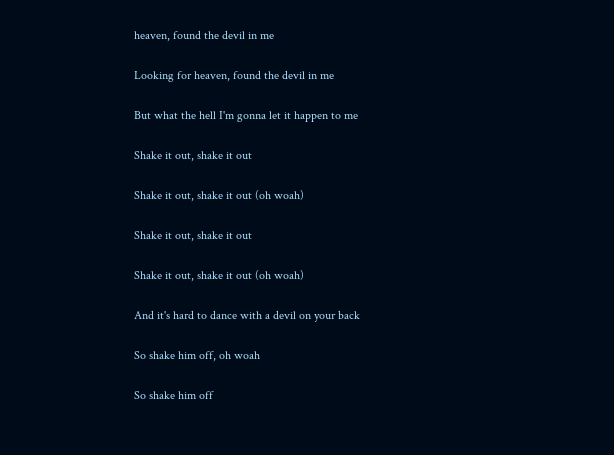heaven, found the devil in me

Looking for heaven, found the devil in me

But what the hell I'm gonna let it happen to me

Shake it out, shake it out

Shake it out, shake it out (oh woah)

Shake it out, shake it out

Shake it out, shake it out (oh woah)

And it's hard to dance with a devil on your back

So shake him off, oh woah

So shake him off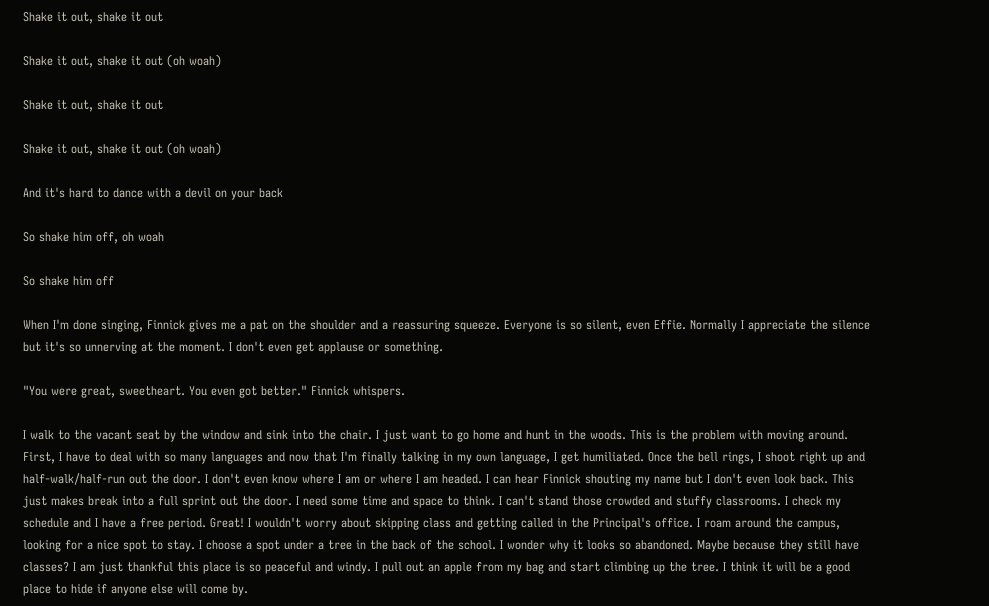Shake it out, shake it out

Shake it out, shake it out (oh woah)

Shake it out, shake it out

Shake it out, shake it out (oh woah)

And it's hard to dance with a devil on your back

So shake him off, oh woah

So shake him off

When I'm done singing, Finnick gives me a pat on the shoulder and a reassuring squeeze. Everyone is so silent, even Effie. Normally I appreciate the silence but it's so unnerving at the moment. I don't even get applause or something.

"You were great, sweetheart. You even got better." Finnick whispers.

I walk to the vacant seat by the window and sink into the chair. I just want to go home and hunt in the woods. This is the problem with moving around. First, I have to deal with so many languages and now that I'm finally talking in my own language, I get humiliated. Once the bell rings, I shoot right up and half-walk/half-run out the door. I don't even know where I am or where I am headed. I can hear Finnick shouting my name but I don't even look back. This just makes break into a full sprint out the door. I need some time and space to think. I can't stand those crowded and stuffy classrooms. I check my schedule and I have a free period. Great! I wouldn't worry about skipping class and getting called in the Principal's office. I roam around the campus, looking for a nice spot to stay. I choose a spot under a tree in the back of the school. I wonder why it looks so abandoned. Maybe because they still have classes? I am just thankful this place is so peaceful and windy. I pull out an apple from my bag and start climbing up the tree. I think it will be a good place to hide if anyone else will come by.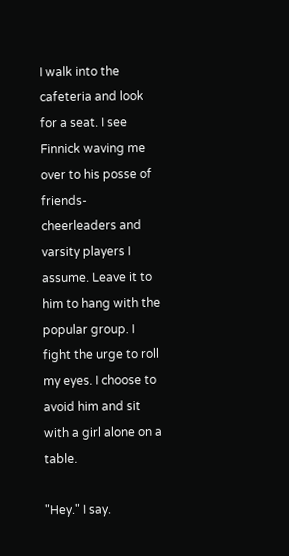I walk into the cafeteria and look for a seat. I see Finnick waving me over to his posse of friends-cheerleaders and varsity players I assume. Leave it to him to hang with the popular group. I fight the urge to roll my eyes. I choose to avoid him and sit with a girl alone on a table.

"Hey." I say.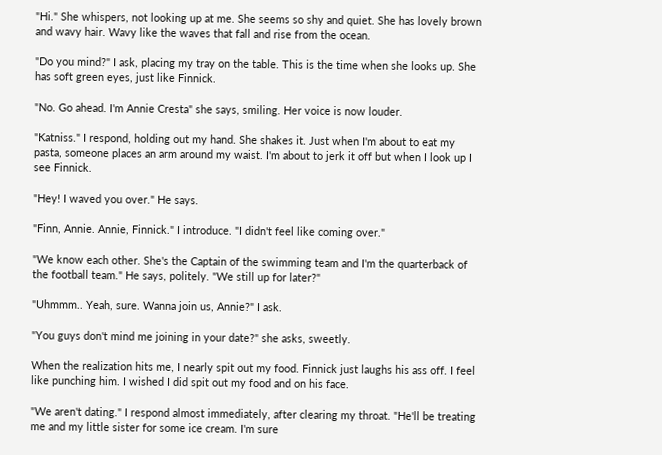"Hi." She whispers, not looking up at me. She seems so shy and quiet. She has lovely brown and wavy hair. Wavy like the waves that fall and rise from the ocean.

"Do you mind?" I ask, placing my tray on the table. This is the time when she looks up. She has soft green eyes, just like Finnick.

"No. Go ahead. I'm Annie Cresta" she says, smiling. Her voice is now louder.

"Katniss." I respond, holding out my hand. She shakes it. Just when I'm about to eat my pasta, someone places an arm around my waist. I'm about to jerk it off but when I look up I see Finnick.

"Hey! I waved you over." He says.

"Finn, Annie. Annie, Finnick." I introduce. "I didn't feel like coming over."

"We know each other. She's the Captain of the swimming team and I'm the quarterback of the football team." He says, politely. "We still up for later?"

"Uhmmm.. Yeah, sure. Wanna join us, Annie?" I ask.

"You guys don't mind me joining in your date?" she asks, sweetly.

When the realization hits me, I nearly spit out my food. Finnick just laughs his ass off. I feel like punching him. I wished I did spit out my food and on his face.

"We aren't dating." I respond almost immediately, after clearing my throat. "He'll be treating me and my little sister for some ice cream. I'm sure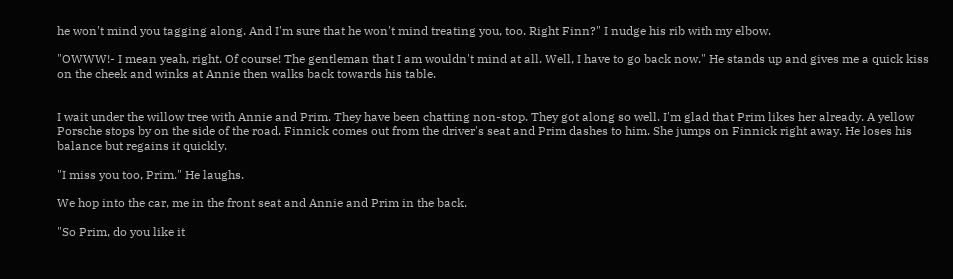he won't mind you tagging along. And I'm sure that he won't mind treating you, too. Right Finn?" I nudge his rib with my elbow.

"OWWW!- I mean yeah, right. Of course! The gentleman that I am wouldn't mind at all. Well, I have to go back now." He stands up and gives me a quick kiss on the cheek and winks at Annie then walks back towards his table.


I wait under the willow tree with Annie and Prim. They have been chatting non-stop. They got along so well. I'm glad that Prim likes her already. A yellow Porsche stops by on the side of the road. Finnick comes out from the driver's seat and Prim dashes to him. She jumps on Finnick right away. He loses his balance but regains it quickly.

"I miss you too, Prim." He laughs.

We hop into the car, me in the front seat and Annie and Prim in the back.

"So Prim, do you like it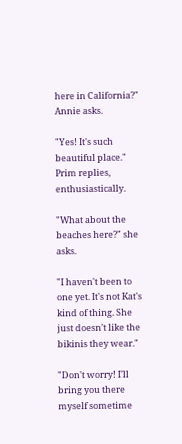here in California?" Annie asks.

"Yes! It's such beautiful place." Prim replies, enthusiastically.

"What about the beaches here?" she asks.

"I haven't been to one yet. It's not Kat's kind of thing. She just doesn't like the bikinis they wear."

"Don't worry! I'll bring you there myself sometime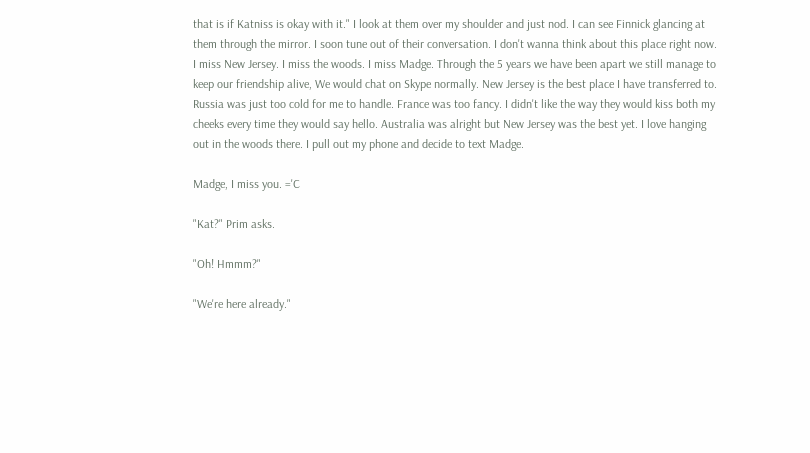that is if Katniss is okay with it." I look at them over my shoulder and just nod. I can see Finnick glancing at them through the mirror. I soon tune out of their conversation. I don't wanna think about this place right now. I miss New Jersey. I miss the woods. I miss Madge. Through the 5 years we have been apart we still manage to keep our friendship alive, We would chat on Skype normally. New Jersey is the best place I have transferred to. Russia was just too cold for me to handle. France was too fancy. I didn't like the way they would kiss both my cheeks every time they would say hello. Australia was alright but New Jersey was the best yet. I love hanging out in the woods there. I pull out my phone and decide to text Madge.

Madge, I miss you. ='C

"Kat?" Prim asks.

"Oh! Hmmm?"

"We're here already."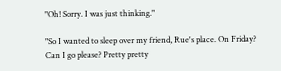"Oh! Sorry. I was just thinking."

"So I wanted to sleep over my friend, Rue's place. On Friday? Can I go please? Pretty pretty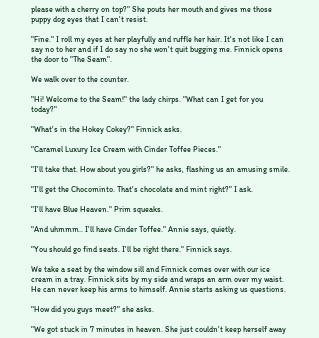please with a cherry on top?" She pouts her mouth and gives me those puppy dog eyes that I can't resist.

"Fine." I roll my eyes at her playfully and ruffle her hair. It's not like I can say no to her and if I do say no she won't quit bugging me. Finnick opens the door to "The Seam".

We walk over to the counter.

"Hi! Welcome to the Seam!" the lady chirps. "What can I get for you today?"

"What's in the Hokey Cokey?" Finnick asks.

"Caramel Luxury Ice Cream with Cinder Toffee Pieces."

"I'll take that. How about you girls?" he asks, flashing us an amusing smile.

"I'll get the Chocominto. That's chocolate and mint right?" I ask.

"I'll have Blue Heaven." Prim squeaks.

"And uhmmm.. I'll have Cinder Toffee." Annie says, quietly.

"You should go find seats. I'll be right there." Finnick says.

We take a seat by the window sill and Finnick comes over with our ice cream in a tray. Finnick sits by my side and wraps an arm over my waist. He can never keep his arms to himself. Annie starts asking us questions.

"How did you guys meet?" she asks.

"We got stuck in 7 minutes in heaven. She just couldn't keep herself away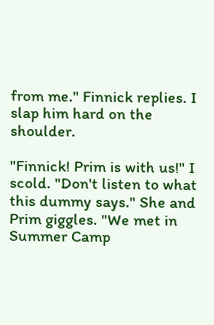from me." Finnick replies. I slap him hard on the shoulder.

"Finnick! Prim is with us!" I scold. "Don't listen to what this dummy says." She and Prim giggles. "We met in Summer Camp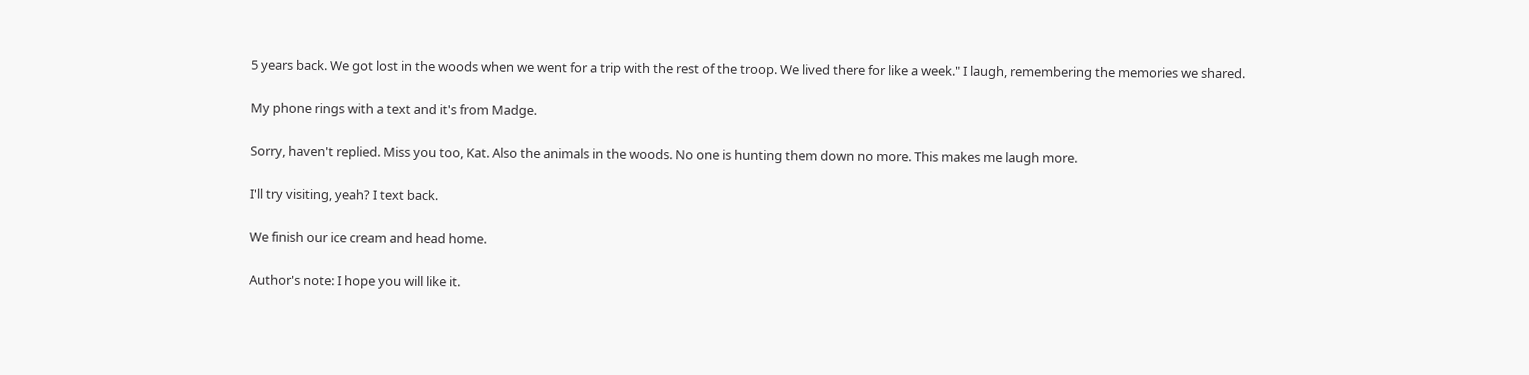5 years back. We got lost in the woods when we went for a trip with the rest of the troop. We lived there for like a week." I laugh, remembering the memories we shared.

My phone rings with a text and it's from Madge.

Sorry, haven't replied. Miss you too, Kat. Also the animals in the woods. No one is hunting them down no more. This makes me laugh more.

I'll try visiting, yeah? I text back.

We finish our ice cream and head home.

Author's note: I hope you will like it.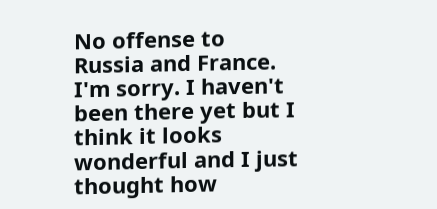No offense to Russia and France. I'm sorry. I haven't been there yet but I think it looks wonderful and I just thought how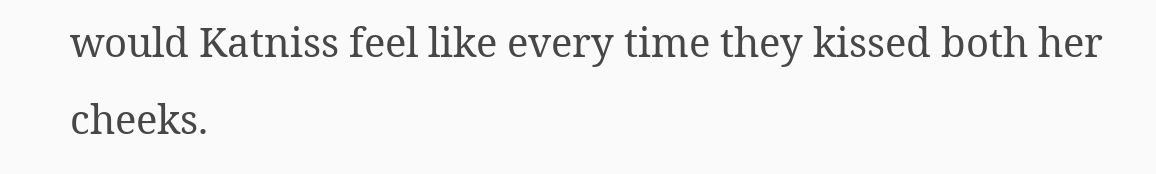would Katniss feel like every time they kissed both her cheeks.